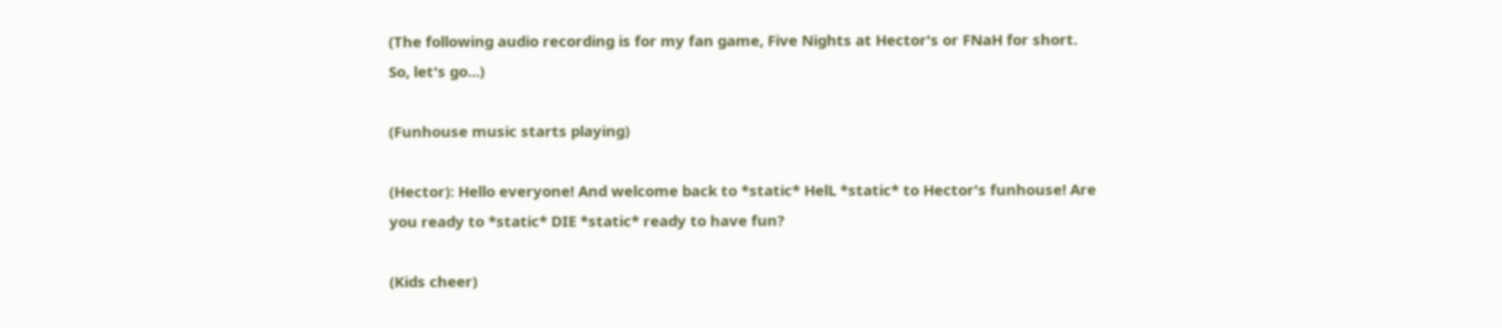(The following audio recording is for my fan game, Five Nights at Hector's or FNaH for short. So, let's go...)

(Funhouse music starts playing)

(Hector): Hello everyone! And welcome back to *static* HelL *static* to Hector's funhouse! Are you ready to *static* DIE *static* ready to have fun?

(Kids cheer)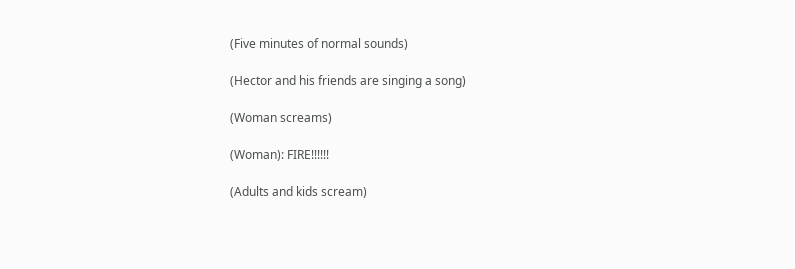(Five minutes of normal sounds)

(Hector and his friends are singing a song)

(Woman screams)

(Woman): FIRE!!!!!!

(Adults and kids scream)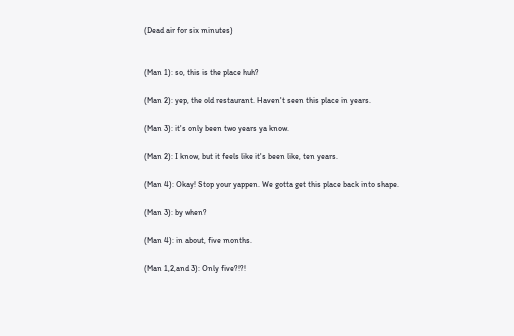(Dead air for six minutes)


(Man 1): so, this is the place huh?

(Man 2): yep, the old restaurant. Haven't seen this place in years.

(Man 3): it's only been two years ya know.

(Man 2): I know, but it feels like it's been like, ten years.

(Man 4): Okay! Stop your yappen. We gotta get this place back into shape.

(Man 3): by when?

(Man 4): in about, five months.

(Man 1,2,and 3): Only five?!?!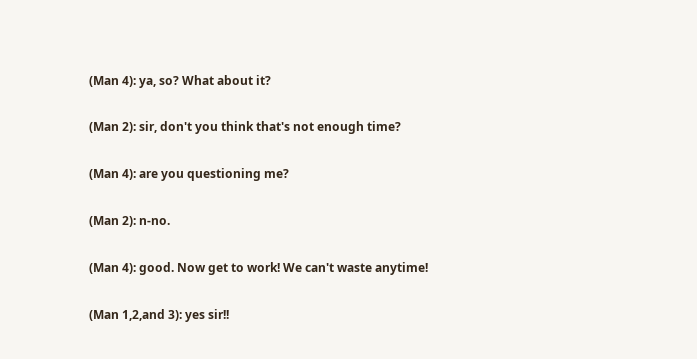(Man 4): ya, so? What about it?

(Man 2): sir, don't you think that's not enough time?

(Man 4): are you questioning me?

(Man 2): n-no.

(Man 4): good. Now get to work! We can't waste anytime!

(Man 1,2,and 3): yes sir!!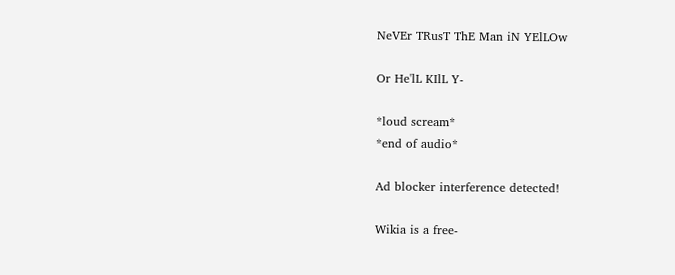NeVEr TRusT ThE Man iN YElLOw

Or He'lL KIlL Y-

*loud scream*
*end of audio*

Ad blocker interference detected!

Wikia is a free-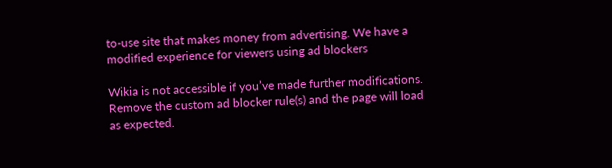to-use site that makes money from advertising. We have a modified experience for viewers using ad blockers

Wikia is not accessible if you’ve made further modifications. Remove the custom ad blocker rule(s) and the page will load as expected.